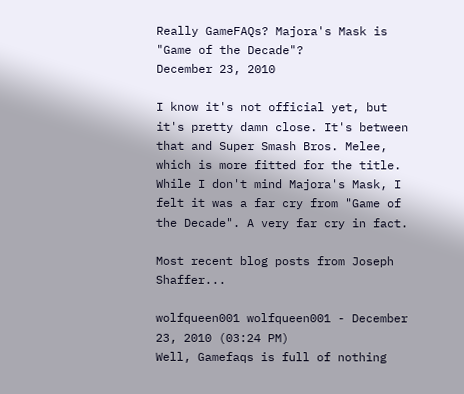Really GameFAQs? Majora's Mask is "Game of the Decade"?
December 23, 2010

I know it's not official yet, but it's pretty damn close. It's between that and Super Smash Bros. Melee, which is more fitted for the title. While I don't mind Majora's Mask, I felt it was a far cry from "Game of the Decade". A very far cry in fact.

Most recent blog posts from Joseph Shaffer...

wolfqueen001 wolfqueen001 - December 23, 2010 (03:24 PM)
Well, Gamefaqs is full of nothing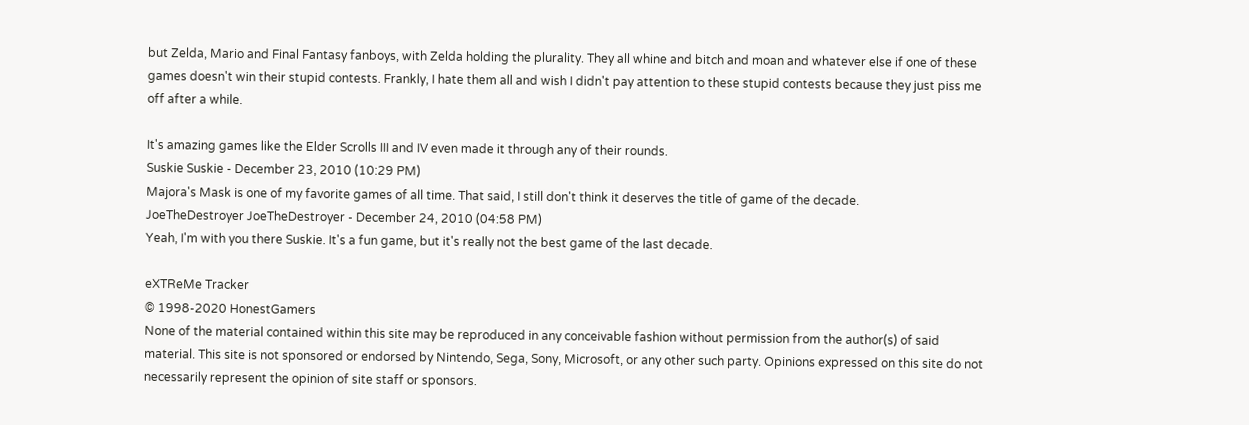but Zelda, Mario and Final Fantasy fanboys, with Zelda holding the plurality. They all whine and bitch and moan and whatever else if one of these games doesn't win their stupid contests. Frankly, I hate them all and wish I didn't pay attention to these stupid contests because they just piss me off after a while.

It's amazing games like the Elder Scrolls III and IV even made it through any of their rounds.
Suskie Suskie - December 23, 2010 (10:29 PM)
Majora's Mask is one of my favorite games of all time. That said, I still don't think it deserves the title of game of the decade.
JoeTheDestroyer JoeTheDestroyer - December 24, 2010 (04:58 PM)
Yeah, I'm with you there Suskie. It's a fun game, but it's really not the best game of the last decade.

eXTReMe Tracker
© 1998-2020 HonestGamers
None of the material contained within this site may be reproduced in any conceivable fashion without permission from the author(s) of said material. This site is not sponsored or endorsed by Nintendo, Sega, Sony, Microsoft, or any other such party. Opinions expressed on this site do not necessarily represent the opinion of site staff or sponsors.